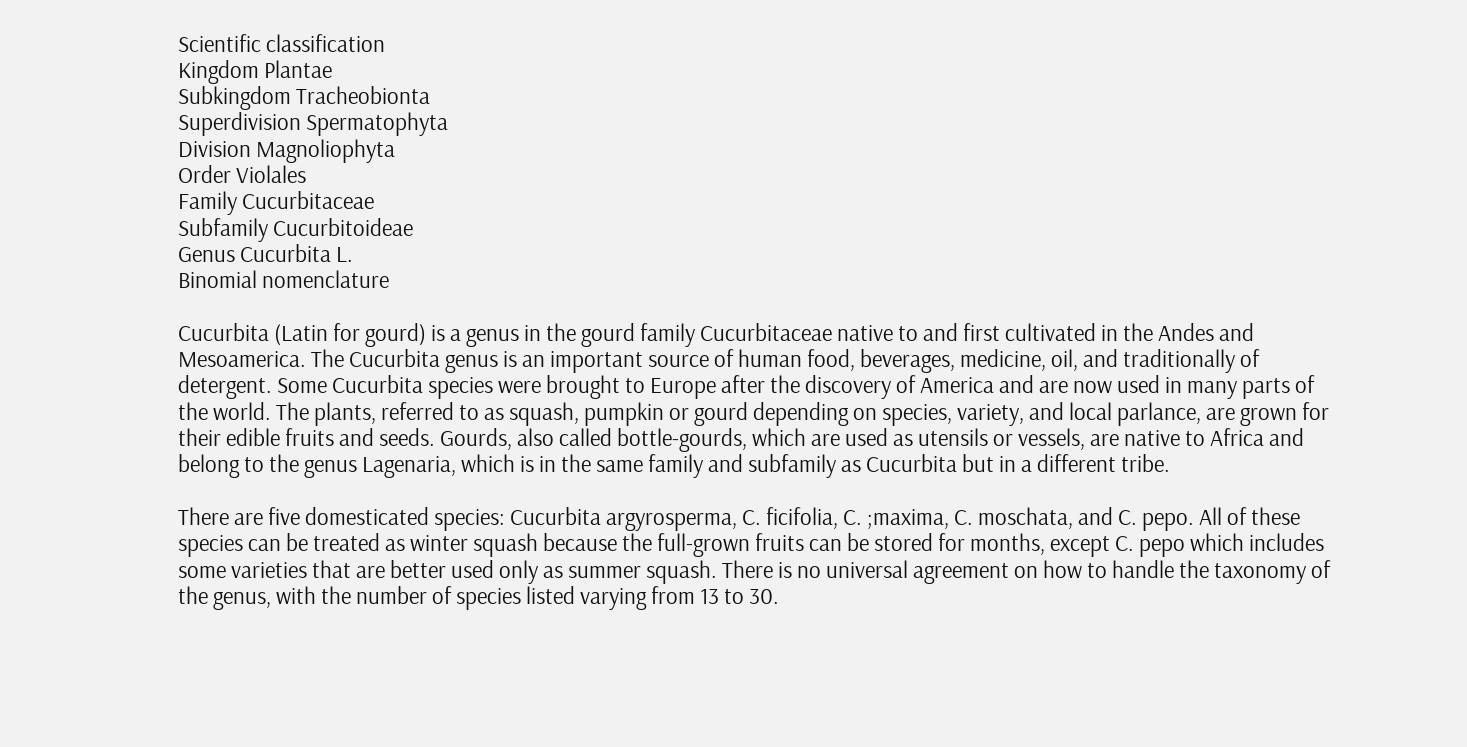Scientific classification
Kingdom Plantae
Subkingdom Tracheobionta
Superdivision Spermatophyta
Division Magnoliophyta
Order Violales
Family Cucurbitaceae
Subfamily Cucurbitoideae
Genus Cucurbita L.
Binomial nomenclature

Cucurbita (Latin for gourd) is a genus in the gourd family Cucurbitaceae native to and first cultivated in the Andes and Mesoamerica. The Cucurbita genus is an important source of human food, beverages, medicine, oil, and traditionally of detergent. Some Cucurbita species were brought to Europe after the discovery of America and are now used in many parts of the world. The plants, referred to as squash, pumpkin or gourd depending on species, variety, and local parlance, are grown for their edible fruits and seeds. Gourds, also called bottle-gourds, which are used as utensils or vessels, are native to Africa and belong to the genus Lagenaria, which is in the same family and subfamily as Cucurbita but in a different tribe.

There are five domesticated species: Cucurbita argyrosperma, C. ficifolia, C. ;maxima, C. moschata, and C. pepo. All of these species can be treated as winter squash because the full-grown fruits can be stored for months, except C. pepo which includes some varieties that are better used only as summer squash. There is no universal agreement on how to handle the taxonomy of the genus, with the number of species listed varying from 13 to 30.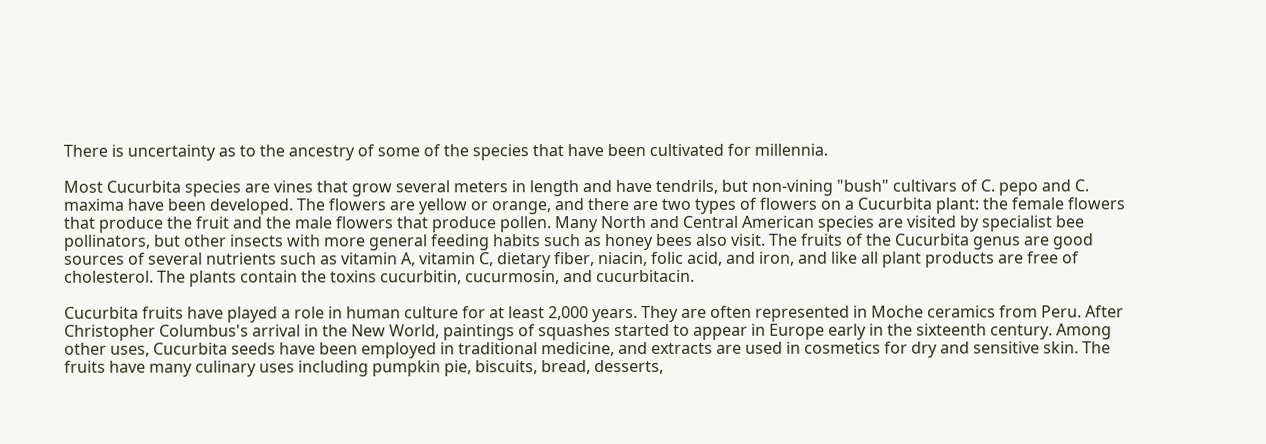There is uncertainty as to the ancestry of some of the species that have been cultivated for millennia.

Most Cucurbita species are vines that grow several meters in length and have tendrils, but non-vining "bush" cultivars of C. pepo and C. maxima have been developed. The flowers are yellow or orange, and there are two types of flowers on a Cucurbita plant: the female flowers that produce the fruit and the male flowers that produce pollen. Many North and Central American species are visited by specialist bee pollinators, but other insects with more general feeding habits such as honey bees also visit. The fruits of the Cucurbita genus are good sources of several nutrients such as vitamin A, vitamin C, dietary fiber, niacin, folic acid, and iron, and like all plant products are free of cholesterol. The plants contain the toxins cucurbitin, cucurmosin, and cucurbitacin.

Cucurbita fruits have played a role in human culture for at least 2,000 years. They are often represented in Moche ceramics from Peru. After Christopher Columbus's arrival in the New World, paintings of squashes started to appear in Europe early in the sixteenth century. Among other uses, Cucurbita seeds have been employed in traditional medicine, and extracts are used in cosmetics for dry and sensitive skin. The fruits have many culinary uses including pumpkin pie, biscuits, bread, desserts,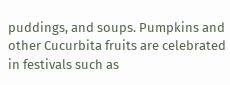puddings, and soups. Pumpkins and other Cucurbita fruits are celebrated in festivals such as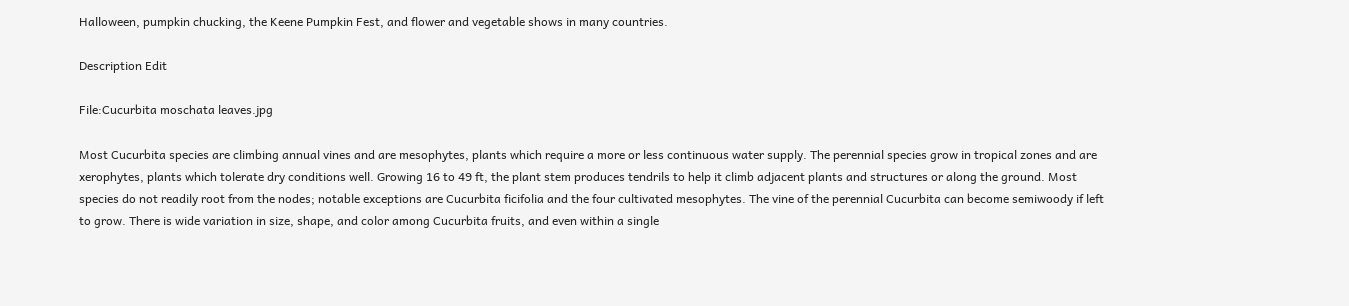Halloween, pumpkin chucking, the Keene Pumpkin Fest, and flower and vegetable shows in many countries.

Description Edit

File:Cucurbita moschata leaves.jpg

Most Cucurbita species are climbing annual vines and are mesophytes, plants which require a more or less continuous water supply. The perennial species grow in tropical zones and are xerophytes, plants which tolerate dry conditions well. Growing 16 to 49 ft, the plant stem produces tendrils to help it climb adjacent plants and structures or along the ground. Most species do not readily root from the nodes; notable exceptions are Cucurbita ficifolia and the four cultivated mesophytes. The vine of the perennial Cucurbita can become semiwoody if left to grow. There is wide variation in size, shape, and color among Cucurbita fruits, and even within a single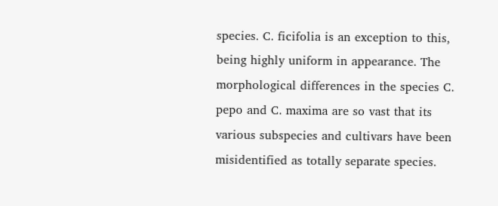species. C. ficifolia is an exception to this, being highly uniform in appearance. The morphological differences in the species C. pepo and C. maxima are so vast that its various subspecies and cultivars have been misidentified as totally separate species.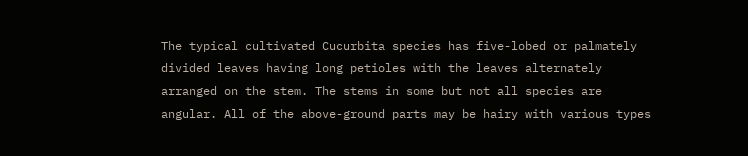The typical cultivated Cucurbita species has five-lobed or palmately divided leaves having long petioles with the leaves alternately arranged on the stem. The stems in some but not all species are angular. All of the above-ground parts may be hairy with various types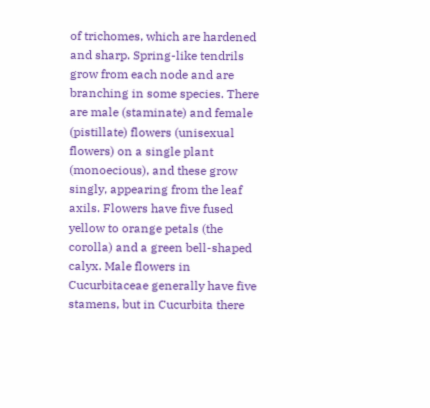of trichomes, which are hardened and sharp. Spring-like tendrils grow from each node and are branching in some species. There are male (staminate) and female (pistillate) flowers (unisexual flowers) on a single plant (monoecious), and these grow singly, appearing from the leaf axils. Flowers have five fused yellow to orange petals (the corolla) and a green bell-shaped calyx. Male flowers in Cucurbitaceae generally have five stamens, but in Cucurbita there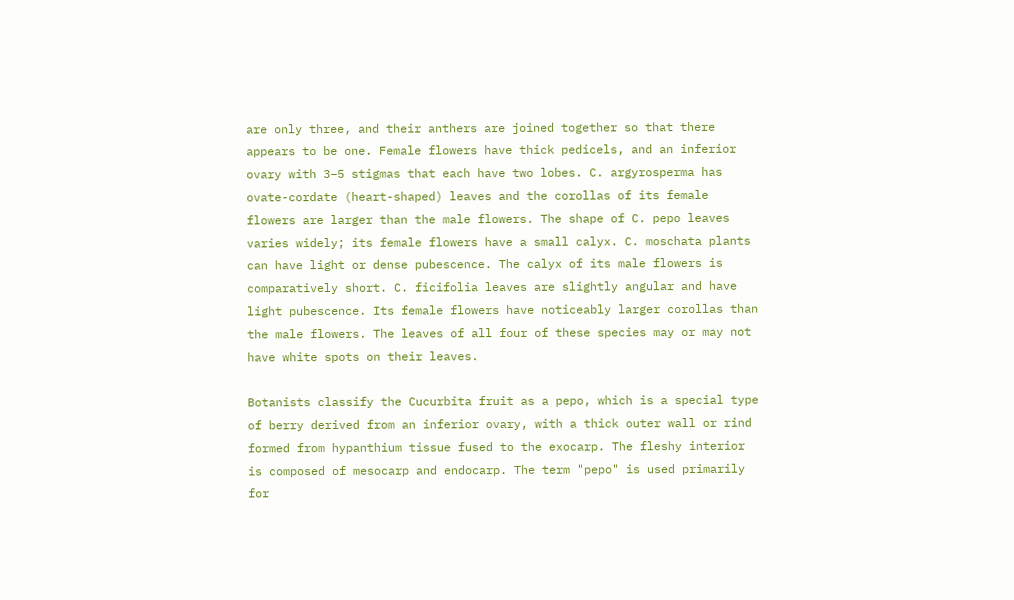are only three, and their anthers are joined together so that there appears to be one. Female flowers have thick pedicels, and an inferior ovary with 3–5 stigmas that each have two lobes. C. argyrosperma has ovate-cordate (heart-shaped) leaves and the corollas of its female flowers are larger than the male flowers. The shape of C. pepo leaves varies widely; its female flowers have a small calyx. C. moschata plants can have light or dense pubescence. The calyx of its male flowers is comparatively short. C. ficifolia leaves are slightly angular and have light pubescence. Its female flowers have noticeably larger corollas than the male flowers. The leaves of all four of these species may or may not have white spots on their leaves.

Botanists classify the Cucurbita fruit as a pepo, which is a special type of berry derived from an inferior ovary, with a thick outer wall or rind formed from hypanthium tissue fused to the exocarp. The fleshy interior is composed of mesocarp and endocarp. The term "pepo" is used primarily for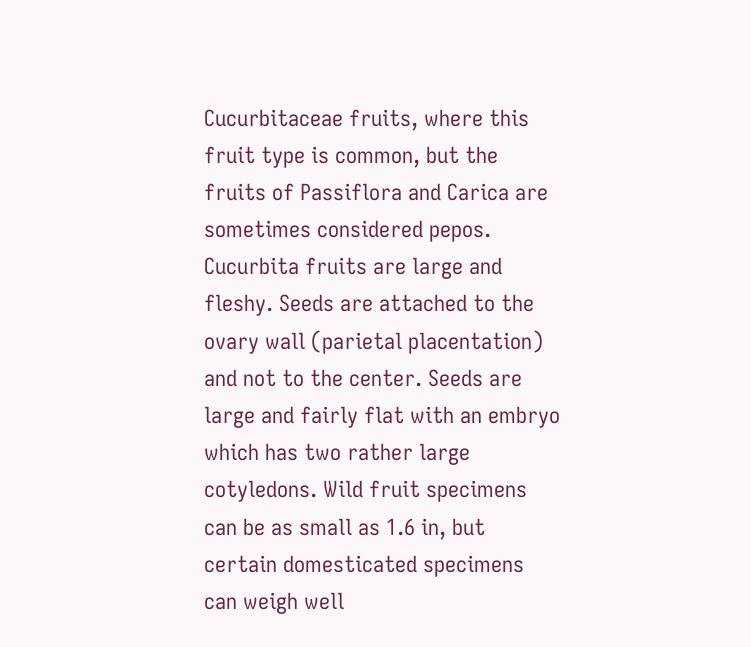Cucurbitaceae fruits, where this fruit type is common, but the fruits of Passiflora and Carica are sometimes considered pepos. Cucurbita fruits are large and fleshy. Seeds are attached to the ovary wall (parietal placentation) and not to the center. Seeds are large and fairly flat with an embryo which has two rather large cotyledons. Wild fruit specimens can be as small as 1.6 in, but certain domesticated specimens can weigh well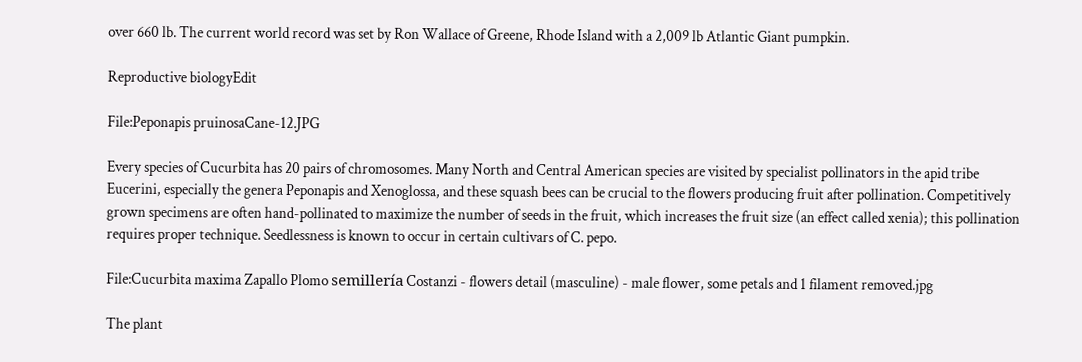over 660 lb. The current world record was set by Ron Wallace of Greene, Rhode Island with a 2,009 lb Atlantic Giant pumpkin.

Reproductive biologyEdit

File:Peponapis pruinosaCane-12.JPG

Every species of Cucurbita has 20 pairs of chromosomes. Many North and Central American species are visited by specialist pollinators in the apid tribe Eucerini, especially the genera Peponapis and Xenoglossa, and these squash bees can be crucial to the flowers producing fruit after pollination. Competitively grown specimens are often hand-pollinated to maximize the number of seeds in the fruit, which increases the fruit size (an effect called xenia); this pollination requires proper technique. Seedlessness is known to occur in certain cultivars of C. pepo.

File:Cucurbita maxima Zapallo Plomo semillería Costanzi - flowers detail (masculine) - male flower, some petals and 1 filament removed.jpg

The plant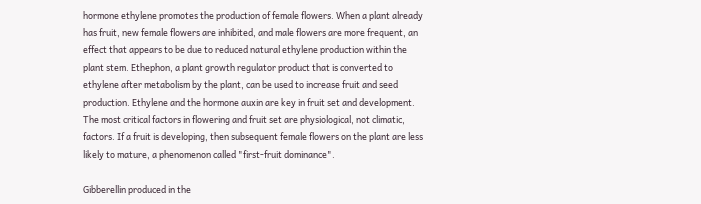hormone ethylene promotes the production of female flowers. When a plant already has fruit, new female flowers are inhibited, and male flowers are more frequent, an effect that appears to be due to reduced natural ethylene production within the plant stem. Ethephon, a plant growth regulator product that is converted to ethylene after metabolism by the plant, can be used to increase fruit and seed production. Ethylene and the hormone auxin are key in fruit set and development. The most critical factors in flowering and fruit set are physiological, not climatic, factors. If a fruit is developing, then subsequent female flowers on the plant are less likely to mature, a phenomenon called "first-fruit dominance".

Gibberellin produced in the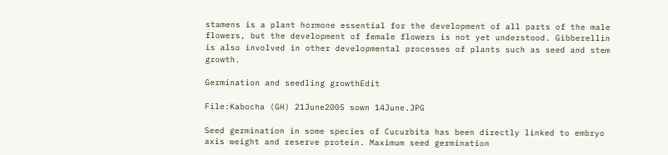stamens is a plant hormone essential for the development of all parts of the male flowers, but the development of female flowers is not yet understood. Gibberellin is also involved in other developmental processes of plants such as seed and stem growth.

Germination and seedling growthEdit

File:Kabocha (GH) 21June2005 sown 14June.JPG

Seed germination in some species of Cucurbita has been directly linked to embryo axis weight and reserve protein. Maximum seed germination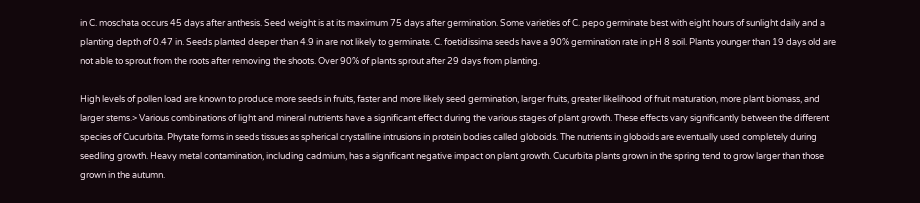in C. moschata occurs 45 days after anthesis. Seed weight is at its maximum 75 days after germination. Some varieties of C. pepo germinate best with eight hours of sunlight daily and a planting depth of 0.47 in. Seeds planted deeper than 4.9 in are not likely to germinate. C. foetidissima seeds have a 90% germination rate in pH 8 soil. Plants younger than 19 days old are not able to sprout from the roots after removing the shoots. Over 90% of plants sprout after 29 days from planting.

High levels of pollen load are known to produce more seeds in fruits, faster and more likely seed germination, larger fruits, greater likelihood of fruit maturation, more plant biomass, and larger stems.> Various combinations of light and mineral nutrients have a significant effect during the various stages of plant growth. These effects vary significantly between the different species of Cucurbita. Phytate forms in seeds tissues as spherical crystalline intrusions in protein bodies called globoids. The nutrients in globoids are eventually used completely during seedling growth. Heavy metal contamination, including cadmium, has a significant negative impact on plant growth. Cucurbita plants grown in the spring tend to grow larger than those grown in the autumn.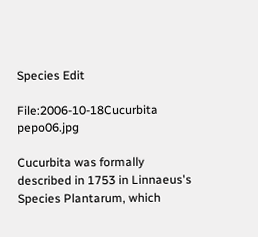Species Edit

File:2006-10-18Cucurbita pepo06.jpg

Cucurbita was formally described in 1753 in Linnaeus's Species Plantarum, which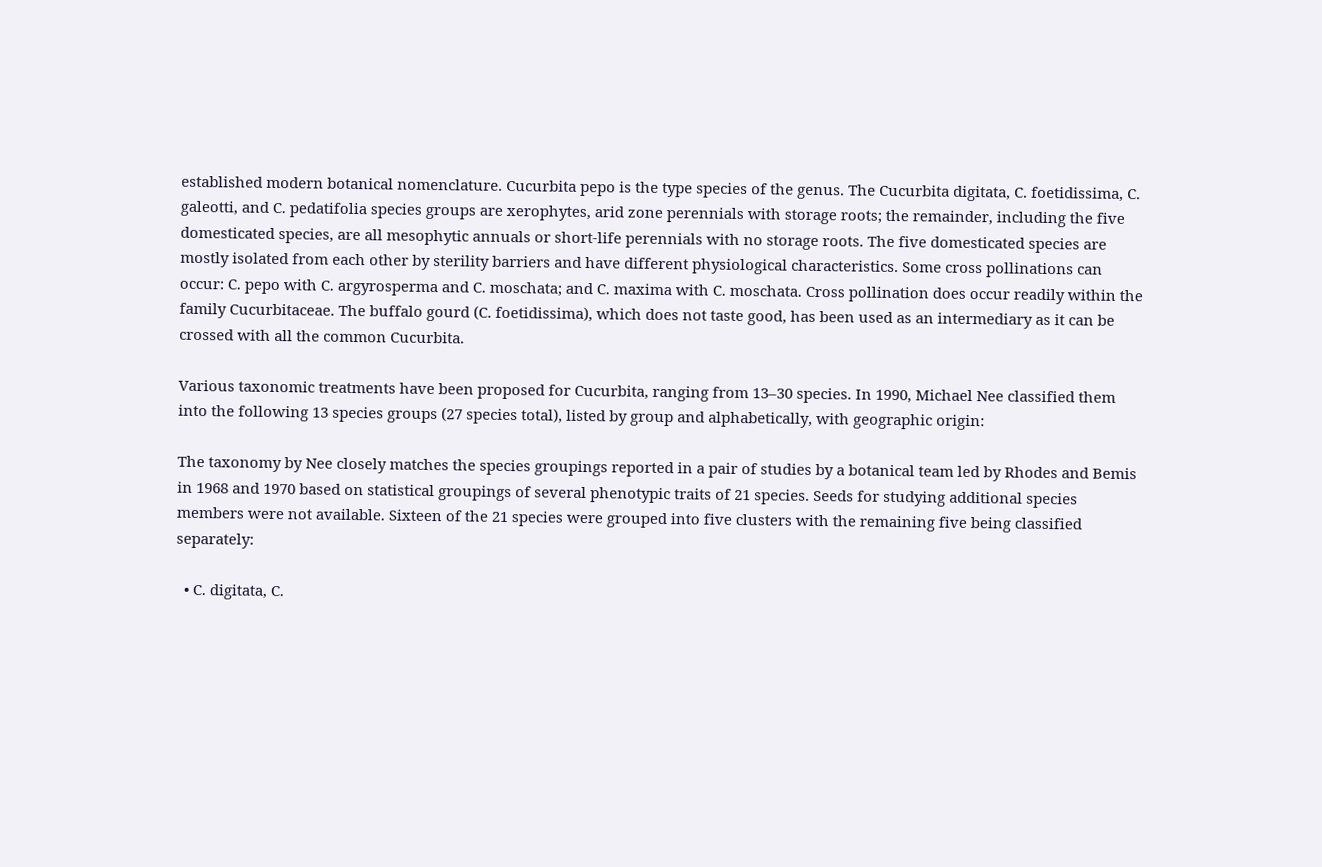established modern botanical nomenclature. Cucurbita pepo is the type species of the genus. The Cucurbita digitata, C. foetidissima, C. galeotti, and C. pedatifolia species groups are xerophytes, arid zone perennials with storage roots; the remainder, including the five domesticated species, are all mesophytic annuals or short-life perennials with no storage roots. The five domesticated species are mostly isolated from each other by sterility barriers and have different physiological characteristics. Some cross pollinations can occur: C. pepo with C. argyrosperma and C. moschata; and C. maxima with C. moschata. Cross pollination does occur readily within the family Cucurbitaceae. The buffalo gourd (C. foetidissima), which does not taste good, has been used as an intermediary as it can be crossed with all the common Cucurbita.

Various taxonomic treatments have been proposed for Cucurbita, ranging from 13–30 species. In 1990, Michael Nee classified them into the following 13 species groups (27 species total), listed by group and alphabetically, with geographic origin:

The taxonomy by Nee closely matches the species groupings reported in a pair of studies by a botanical team led by Rhodes and Bemis in 1968 and 1970 based on statistical groupings of several phenotypic traits of 21 species. Seeds for studying additional species members were not available. Sixteen of the 21 species were grouped into five clusters with the remaining five being classified separately:

  • C. digitata, C.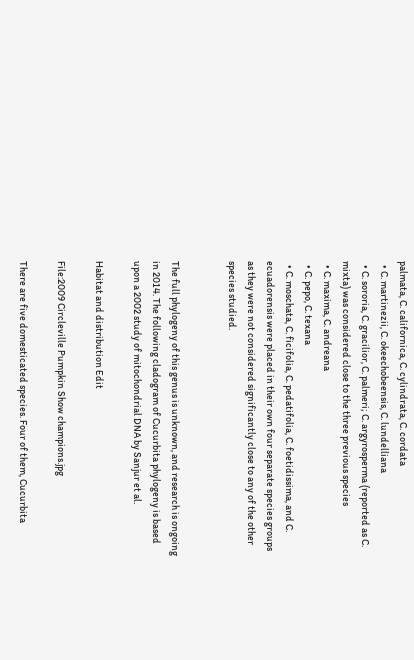palmata, C. californica, C. cylindrata, C. cordata
  • C. martinezii, C. okeechobeensis, C. lundelliana
  • C. sororia, C. gracilior, C. palmeri; C. argyrosperma (reported as C. mixta) was considered close to the three previous species
  • C. maxima, C. andreana
  • C. pepo, C. texana
  • C. moschata, C. ficifolia, C. pedatifolia, C. foetidissima, and C. ecuadorensis were placed in their own four separate species groups as they were not considered significantly close to any of the other species studied.


The full phylogeny of this genus is unknown, and research is ongoing in 2014. The following cladogram of Cucurbita phylogeny is based upon a 2002 study of mitochondrial DNA by Sanjur et al.

Habitat and distribution Edit

File:2009 Circleville Pumpkin Show champions.jpg

There are five domesticated species. Four of them, Cucurbita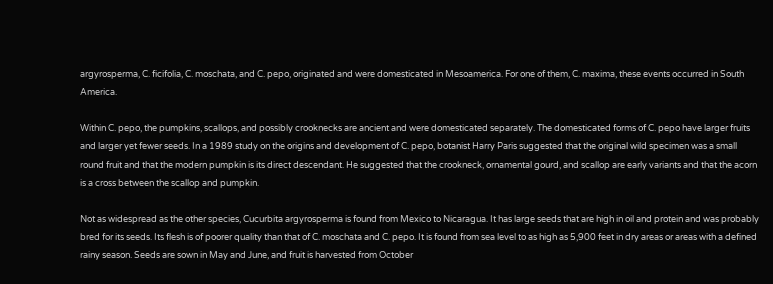argyrosperma, C. ficifolia, C. moschata, and C. pepo, originated and were domesticated in Mesoamerica. For one of them, C. maxima, these events occurred in South America.

Within C. pepo, the pumpkins, scallops, and possibly crooknecks are ancient and were domesticated separately. The domesticated forms of C. pepo have larger fruits and larger yet fewer seeds. In a 1989 study on the origins and development of C. pepo, botanist Harry Paris suggested that the original wild specimen was a small round fruit and that the modern pumpkin is its direct descendant. He suggested that the crookneck, ornamental gourd, and scallop are early variants and that the acorn is a cross between the scallop and pumpkin.

Not as widespread as the other species, Cucurbita argyrosperma is found from Mexico to Nicaragua. It has large seeds that are high in oil and protein and was probably bred for its seeds. Its flesh is of poorer quality than that of C. moschata and C. pepo. It is found from sea level to as high as 5,900 feet in dry areas or areas with a defined rainy season. Seeds are sown in May and June, and fruit is harvested from October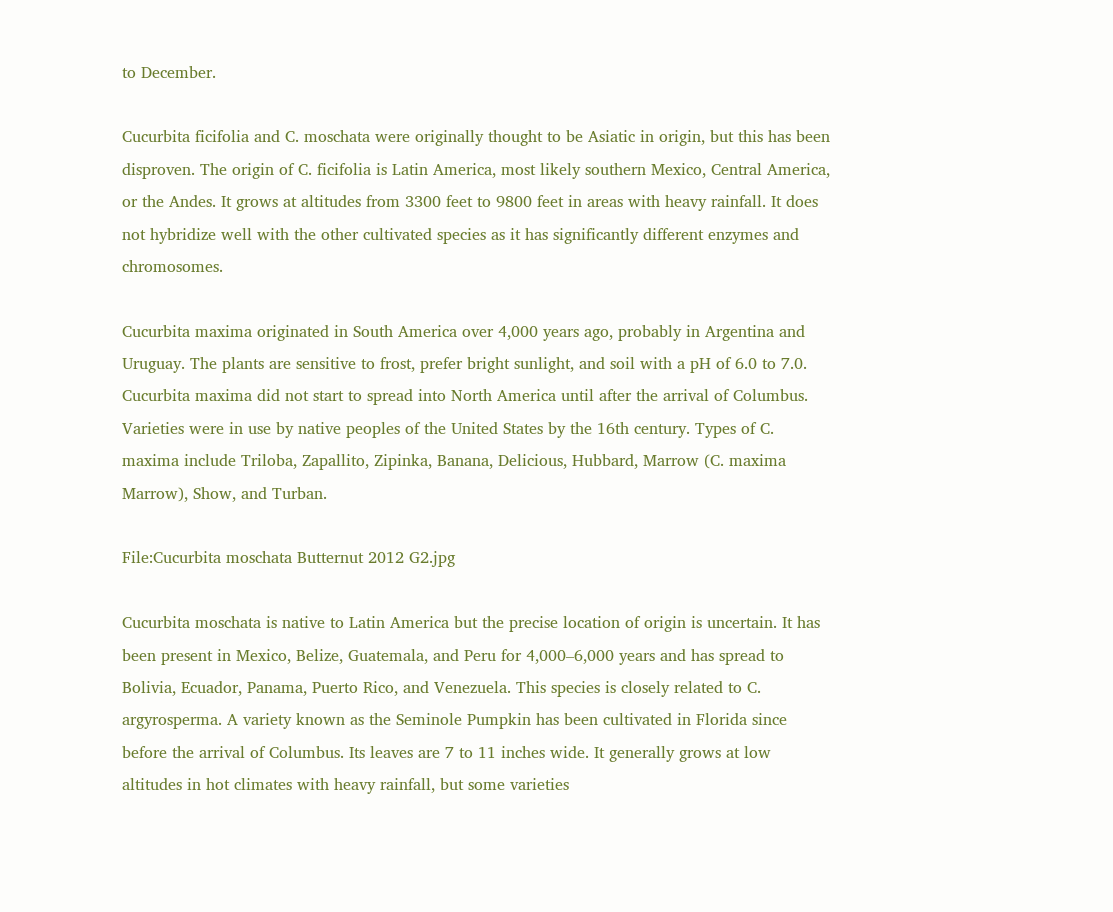to December.

Cucurbita ficifolia and C. moschata were originally thought to be Asiatic in origin, but this has been disproven. The origin of C. ficifolia is Latin America, most likely southern Mexico, Central America, or the Andes. It grows at altitudes from 3300 feet to 9800 feet in areas with heavy rainfall. It does not hybridize well with the other cultivated species as it has significantly different enzymes and chromosomes.

Cucurbita maxima originated in South America over 4,000 years ago, probably in Argentina and Uruguay. The plants are sensitive to frost, prefer bright sunlight, and soil with a pH of 6.0 to 7.0. Cucurbita maxima did not start to spread into North America until after the arrival of Columbus. Varieties were in use by native peoples of the United States by the 16th century. Types of C. maxima include Triloba, Zapallito, Zipinka, Banana, Delicious, Hubbard, Marrow (C. maxima Marrow), Show, and Turban.

File:Cucurbita moschata Butternut 2012 G2.jpg

Cucurbita moschata is native to Latin America but the precise location of origin is uncertain. It has been present in Mexico, Belize, Guatemala, and Peru for 4,000–6,000 years and has spread to Bolivia, Ecuador, Panama, Puerto Rico, and Venezuela. This species is closely related to C. argyrosperma. A variety known as the Seminole Pumpkin has been cultivated in Florida since before the arrival of Columbus. Its leaves are 7 to 11 inches wide. It generally grows at low altitudes in hot climates with heavy rainfall, but some varieties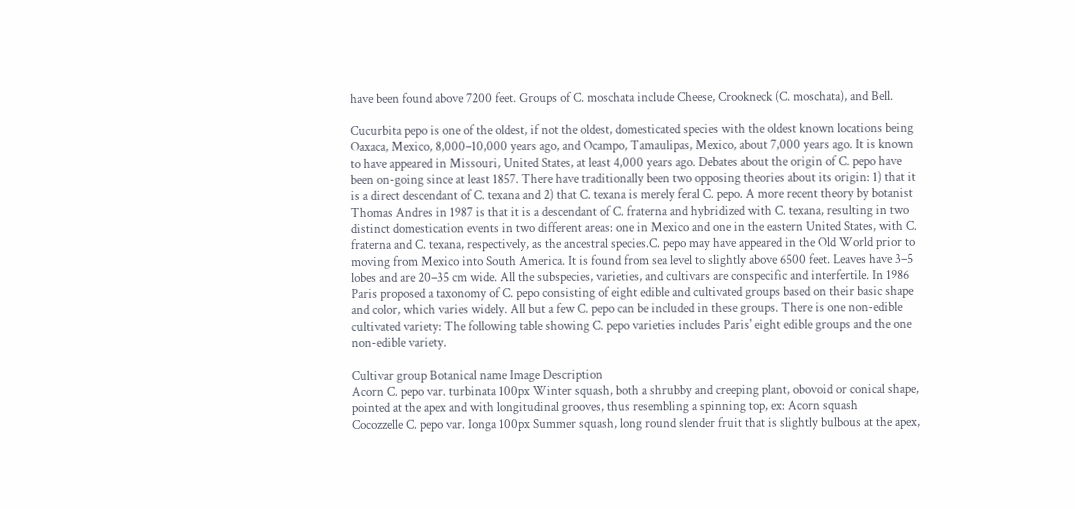have been found above 7200 feet. Groups of C. moschata include Cheese, Crookneck (C. moschata), and Bell.

Cucurbita pepo is one of the oldest, if not the oldest, domesticated species with the oldest known locations being Oaxaca, Mexico, 8,000–10,000 years ago, and Ocampo, Tamaulipas, Mexico, about 7,000 years ago. It is known to have appeared in Missouri, United States, at least 4,000 years ago. Debates about the origin of C. pepo have been on-going since at least 1857. There have traditionally been two opposing theories about its origin: 1) that it is a direct descendant of C. texana and 2) that C. texana is merely feral C. pepo. A more recent theory by botanist Thomas Andres in 1987 is that it is a descendant of C. fraterna and hybridized with C. texana, resulting in two distinct domestication events in two different areas: one in Mexico and one in the eastern United States, with C. fraterna and C. texana, respectively, as the ancestral species.C. pepo may have appeared in the Old World prior to moving from Mexico into South America. It is found from sea level to slightly above 6500 feet. Leaves have 3–5 lobes and are 20–35 cm wide. All the subspecies, varieties, and cultivars are conspecific and interfertile. In 1986 Paris proposed a taxonomy of C. pepo consisting of eight edible and cultivated groups based on their basic shape and color, which varies widely. All but a few C. pepo can be included in these groups. There is one non-edible cultivated variety: The following table showing C. pepo varieties includes Paris' eight edible groups and the one non-edible variety.

Cultivar group Botanical name Image Description
Acorn C. pepo var. turbinata 100px Winter squash, both a shrubby and creeping plant, obovoid or conical shape, pointed at the apex and with longitudinal grooves, thus resembling a spinning top, ex: Acorn squash
Cocozzelle C. pepo var. Ionga 100px Summer squash, long round slender fruit that is slightly bulbous at the apex,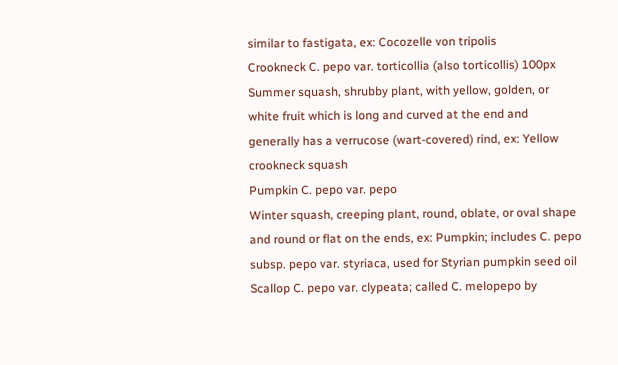similar to fastigata, ex: Cocozelle von tripolis
Crookneck C. pepo var. torticollia (also torticollis) 100px Summer squash, shrubby plant, with yellow, golden, or white fruit which is long and curved at the end and generally has a verrucose (wart-covered) rind, ex: Yellow crookneck squash
Pumpkin C. pepo var. pepo
Winter squash, creeping plant, round, oblate, or oval shape and round or flat on the ends, ex: Pumpkin; includes C. pepo subsp. pepo var. styriaca, used for Styrian pumpkin seed oil
Scallop C. pepo var. clypeata; called C. melopepo by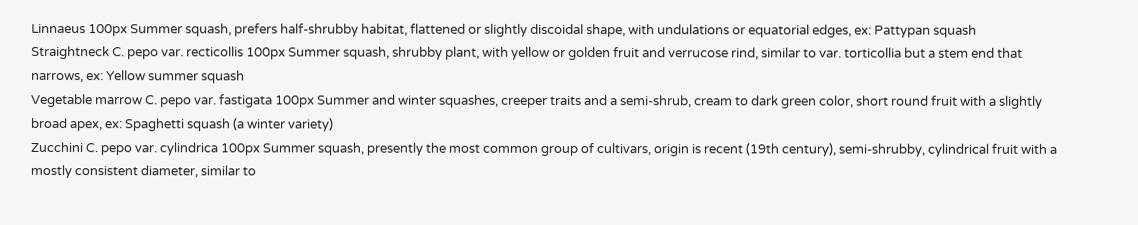Linnaeus 100px Summer squash, prefers half-shrubby habitat, flattened or slightly discoidal shape, with undulations or equatorial edges, ex: Pattypan squash
Straightneck C. pepo var. recticollis 100px Summer squash, shrubby plant, with yellow or golden fruit and verrucose rind, similar to var. torticollia but a stem end that narrows, ex: Yellow summer squash
Vegetable marrow C. pepo var. fastigata 100px Summer and winter squashes, creeper traits and a semi-shrub, cream to dark green color, short round fruit with a slightly broad apex, ex: Spaghetti squash (a winter variety)
Zucchini C. pepo var. cylindrica 100px Summer squash, presently the most common group of cultivars, origin is recent (19th century), semi-shrubby, cylindrical fruit with a mostly consistent diameter, similar to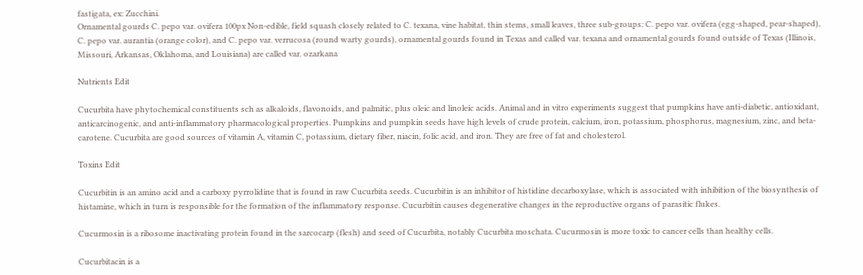fastigata, ex: Zucchini.
Ornamental gourds C. pepo var. ovifera 100px Non-edible, field squash closely related to C. texana, vine habitat, thin stems, small leaves, three sub-groups: C. pepo var. ovifera (egg-shaped, pear-shaped), C. pepo var. aurantia (orange color), and C. pepo var. verrucosa (round warty gourds), ornamental gourds found in Texas and called var. texana and ornamental gourds found outside of Texas (Illinois, Missouri, Arkansas, Oklahoma, and Louisiana) are called var. ozarkana

Nutrients Edit

Cucurbita have phytochemical constituents sch as alkaloids, flavonoids, and palmitic, plus oleic and linoleic acids. Animal and in vitro experiments suggest that pumpkins have anti-diabetic, antioxidant, anticarcinogenic, and anti-inflammatory pharmacological properties. Pumpkins and pumpkin seeds have high levels of crude protein, calcium, iron, potassium, phosphorus, magnesium, zinc, and beta-carotene. Cucurbita are good sources of vitamin A, vitamin C, potassium, dietary fiber, niacin, folic acid, and iron. They are free of fat and cholesterol.

Toxins Edit

Cucurbitin is an amino acid and a carboxy pyrrolidine that is found in raw Cucurbita seeds. Cucurbitin is an inhibitor of histidine decarboxylase, which is associated with inhibition of the biosynthesis of histamine, which in turn is responsible for the formation of the inflammatory response. Cucurbitin causes degenerative changes in the reproductive organs of parasitic flukes.

Cucurmosin is a ribosome inactivating protein found in the sarcocarp (flesh) and seed of Cucurbita, notably Cucurbita moschata. Cucurmosin is more toxic to cancer cells than healthy cells.

Cucurbitacin is a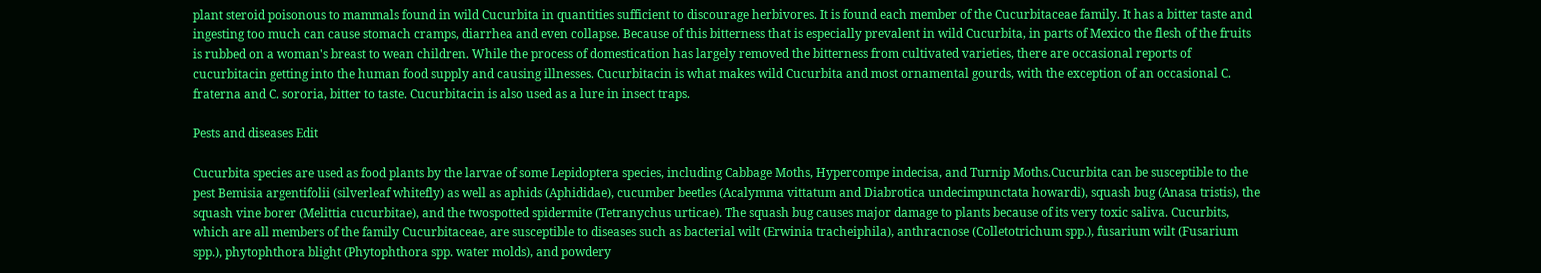plant steroid poisonous to mammals found in wild Cucurbita in quantities sufficient to discourage herbivores. It is found each member of the Cucurbitaceae family. It has a bitter taste and ingesting too much can cause stomach cramps, diarrhea and even collapse. Because of this bitterness that is especially prevalent in wild Cucurbita, in parts of Mexico the flesh of the fruits is rubbed on a woman's breast to wean children. While the process of domestication has largely removed the bitterness from cultivated varieties, there are occasional reports of cucurbitacin getting into the human food supply and causing illnesses. Cucurbitacin is what makes wild Cucurbita and most ornamental gourds, with the exception of an occasional C. fraterna and C. sororia, bitter to taste. Cucurbitacin is also used as a lure in insect traps.

Pests and diseases Edit

Cucurbita species are used as food plants by the larvae of some Lepidoptera species, including Cabbage Moths, Hypercompe indecisa, and Turnip Moths.Cucurbita can be susceptible to the pest Bemisia argentifolii (silverleaf whitefly) as well as aphids (Aphididae), cucumber beetles (Acalymma vittatum and Diabrotica undecimpunctata howardi), squash bug (Anasa tristis), the squash vine borer (Melittia cucurbitae), and the twospotted spidermite (Tetranychus urticae). The squash bug causes major damage to plants because of its very toxic saliva. Cucurbits, which are all members of the family Cucurbitaceae, are susceptible to diseases such as bacterial wilt (Erwinia tracheiphila), anthracnose (Colletotrichum spp.), fusarium wilt (Fusarium spp.), phytophthora blight (Phytophthora spp. water molds), and powdery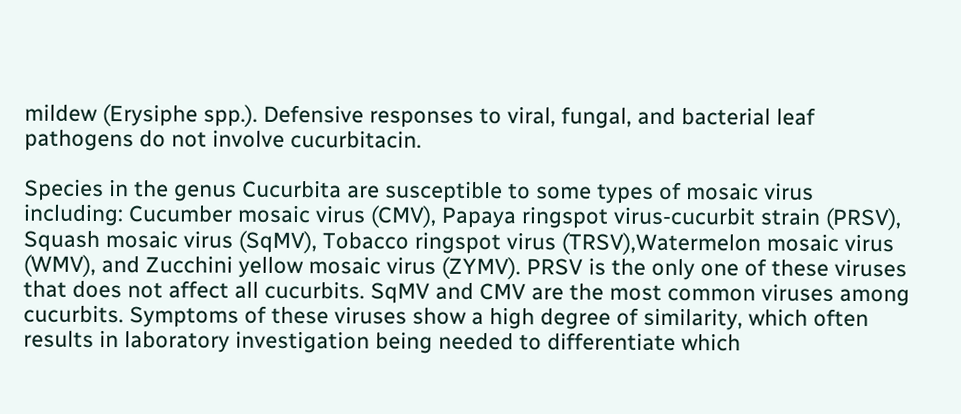mildew (Erysiphe spp.). Defensive responses to viral, fungal, and bacterial leaf pathogens do not involve cucurbitacin.

Species in the genus Cucurbita are susceptible to some types of mosaic virus including: Cucumber mosaic virus (CMV), Papaya ringspot virus-cucurbit strain (PRSV), Squash mosaic virus (SqMV), Tobacco ringspot virus (TRSV),Watermelon mosaic virus (WMV), and Zucchini yellow mosaic virus (ZYMV). PRSV is the only one of these viruses that does not affect all cucurbits. SqMV and CMV are the most common viruses among cucurbits. Symptoms of these viruses show a high degree of similarity, which often results in laboratory investigation being needed to differentiate which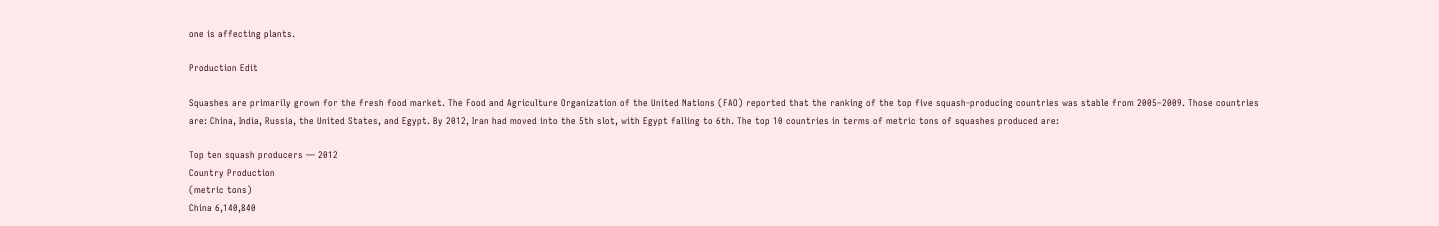one is affecting plants.

Production Edit

Squashes are primarily grown for the fresh food market. The Food and Agriculture Organization of the United Nations (FAO) reported that the ranking of the top five squash-producing countries was stable from 2005–2009. Those countries are: China, India, Russia, the United States, and Egypt. By 2012, Iran had moved into the 5th slot, with Egypt falling to 6th. The top 10 countries in terms of metric tons of squashes produced are:

Top ten squash producers — 2012
Country Production
(metric tons)
China 6,140,840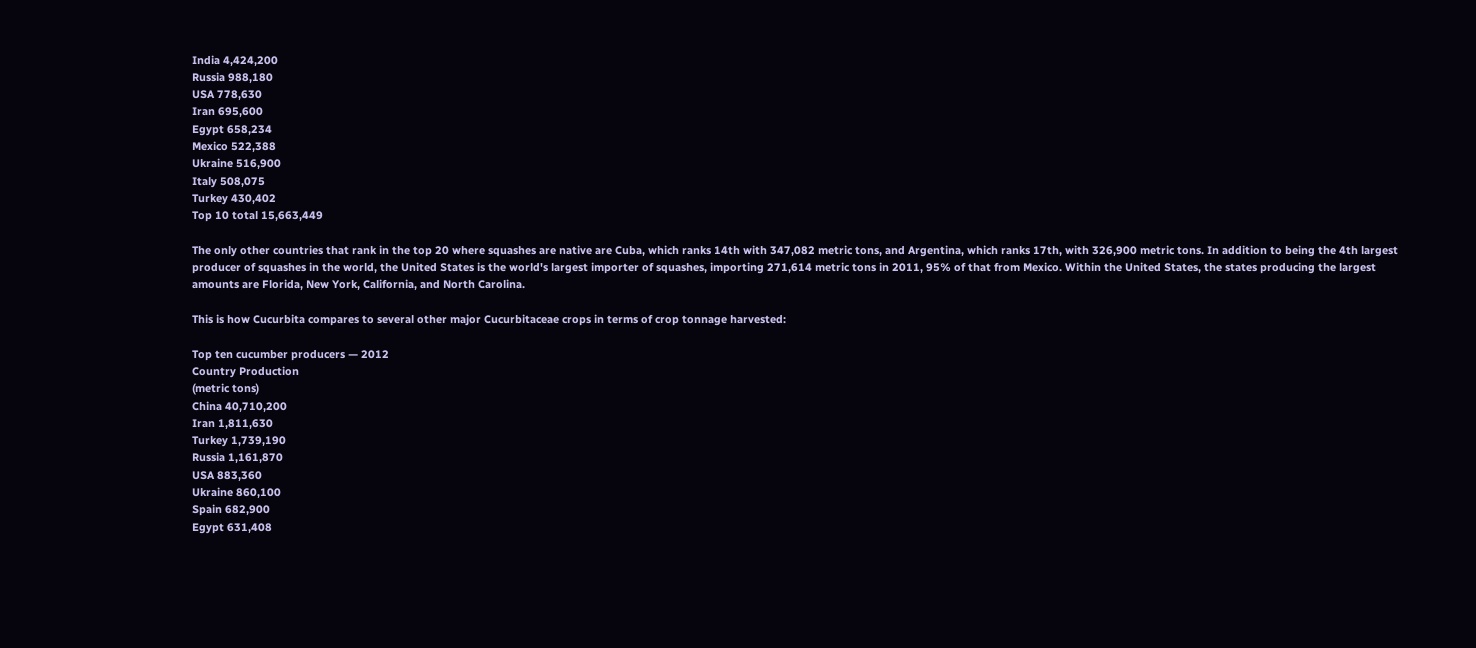India 4,424,200
Russia 988,180
USA 778,630
Iran 695,600
Egypt 658,234
Mexico 522,388
Ukraine 516,900
Italy 508,075
Turkey 430,402
Top 10 total 15,663,449

The only other countries that rank in the top 20 where squashes are native are Cuba, which ranks 14th with 347,082 metric tons, and Argentina, which ranks 17th, with 326,900 metric tons. In addition to being the 4th largest producer of squashes in the world, the United States is the world's largest importer of squashes, importing 271,614 metric tons in 2011, 95% of that from Mexico. Within the United States, the states producing the largest amounts are Florida, New York, California, and North Carolina.

This is how Cucurbita compares to several other major Cucurbitaceae crops in terms of crop tonnage harvested:

Top ten cucumber producers — 2012
Country Production
(metric tons)
China 40,710,200
Iran 1,811,630
Turkey 1,739,190
Russia 1,161,870
USA 883,360
Ukraine 860,100
Spain 682,900
Egypt 631,408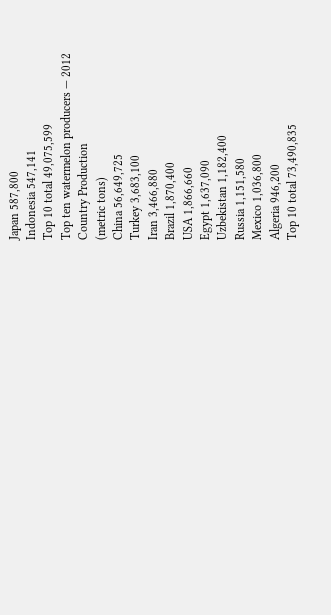Japan 587,800
Indonesia 547,141
Top 10 total 49,075,599
Top ten watermelon producers — 2012
Country Production
(metric tons)
China 56,649,725
Turkey 3,683,100
Iran 3,466,880
Brazil 1,870,400
USA 1,866,660
Egypt 1,637,090
Uzbekistan 1,182,400
Russia 1,151,580
Mexico 1,036,800
Algeria 946,200
Top 10 total 73,490,835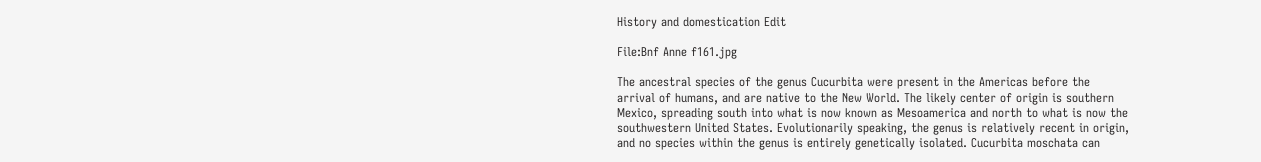History and domestication Edit

File:Bnf Anne f161.jpg

The ancestral species of the genus Cucurbita were present in the Americas before the arrival of humans, and are native to the New World. The likely center of origin is southern Mexico, spreading south into what is now known as Mesoamerica and north to what is now the southwestern United States. Evolutionarily speaking, the genus is relatively recent in origin, and no species within the genus is entirely genetically isolated. Cucurbita moschata can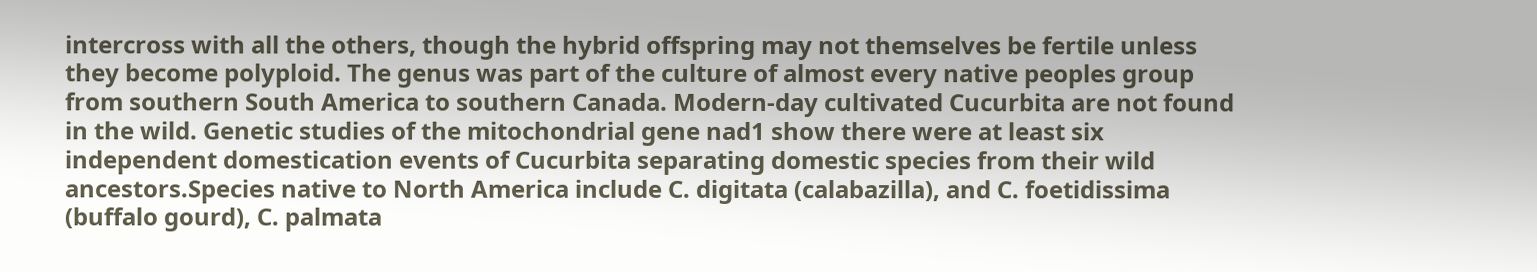intercross with all the others, though the hybrid offspring may not themselves be fertile unless they become polyploid. The genus was part of the culture of almost every native peoples group from southern South America to southern Canada. Modern-day cultivated Cucurbita are not found in the wild. Genetic studies of the mitochondrial gene nad1 show there were at least six independent domestication events of Cucurbita separating domestic species from their wild ancestors.Species native to North America include C. digitata (calabazilla), and C. foetidissima (buffalo gourd), C. palmata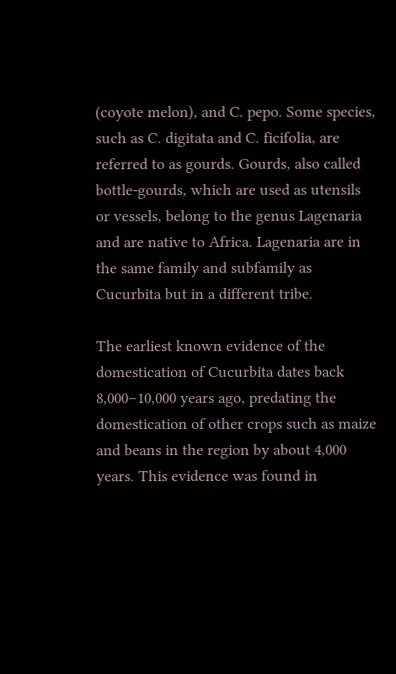(coyote melon), and C. pepo. Some species, such as C. digitata and C. ficifolia, are referred to as gourds. Gourds, also called bottle-gourds, which are used as utensils or vessels, belong to the genus Lagenaria and are native to Africa. Lagenaria are in the same family and subfamily as Cucurbita but in a different tribe.

The earliest known evidence of the domestication of Cucurbita dates back 8,000–10,000 years ago, predating the domestication of other crops such as maize and beans in the region by about 4,000 years. This evidence was found in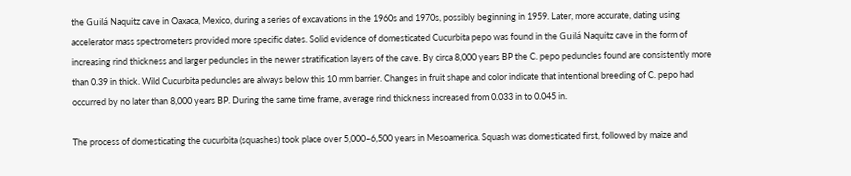the Guilá Naquitz cave in Oaxaca, Mexico, during a series of excavations in the 1960s and 1970s, possibly beginning in 1959. Later, more accurate, dating using accelerator mass spectrometers provided more specific dates. Solid evidence of domesticated Cucurbita pepo was found in the Guilá Naquitz cave in the form of increasing rind thickness and larger peduncles in the newer stratification layers of the cave. By circa 8,000 years BP the C. pepo peduncles found are consistently more than 0.39 in thick. Wild Cucurbita peduncles are always below this 10 mm barrier. Changes in fruit shape and color indicate that intentional breeding of C. pepo had occurred by no later than 8,000 years BP. During the same time frame, average rind thickness increased from 0.033 in to 0.045 in.

The process of domesticating the cucurbita (squashes) took place over 5,000–6,500 years in Mesoamerica. Squash was domesticated first, followed by maize and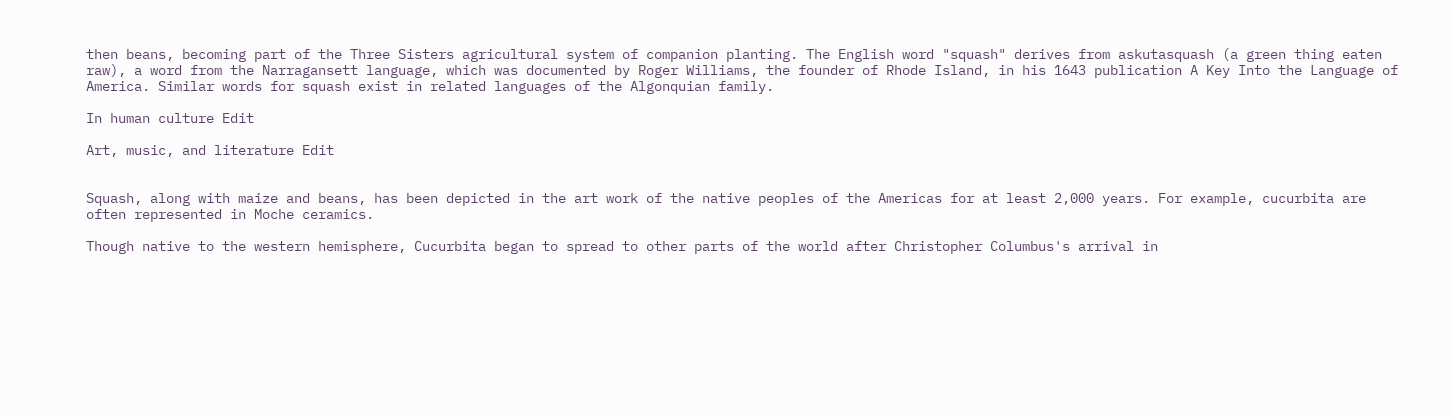then beans, becoming part of the Three Sisters agricultural system of companion planting. The English word "squash" derives from askutasquash (a green thing eaten raw), a word from the Narragansett language, which was documented by Roger Williams, the founder of Rhode Island, in his 1643 publication A Key Into the Language of America. Similar words for squash exist in related languages of the Algonquian family.

In human culture Edit

Art, music, and literature Edit


Squash, along with maize and beans, has been depicted in the art work of the native peoples of the Americas for at least 2,000 years. For example, cucurbita are often represented in Moche ceramics.

Though native to the western hemisphere, Cucurbita began to spread to other parts of the world after Christopher Columbus's arrival in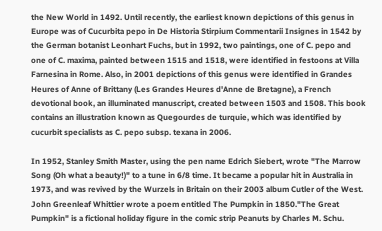the New World in 1492. Until recently, the earliest known depictions of this genus in Europe was of Cucurbita pepo in De Historia Stirpium Commentarii Insignes in 1542 by the German botanist Leonhart Fuchs, but in 1992, two paintings, one of C. pepo and one of C. maxima, painted between 1515 and 1518, were identified in festoons at Villa Farnesina in Rome. Also, in 2001 depictions of this genus were identified in Grandes Heures of Anne of Brittany (Les Grandes Heures d'Anne de Bretagne), a French devotional book, an illuminated manuscript, created between 1503 and 1508. This book contains an illustration known as Quegourdes de turquie, which was identified by cucurbit specialists as C. pepo subsp. texana in 2006.

In 1952, Stanley Smith Master, using the pen name Edrich Siebert, wrote "The Marrow Song (Oh what a beauty!)" to a tune in 6/8 time. It became a popular hit in Australia in 1973, and was revived by the Wurzels in Britain on their 2003 album Cutler of the West. John Greenleaf Whittier wrote a poem entitled The Pumpkin in 1850."The Great Pumpkin" is a fictional holiday figure in the comic strip Peanuts by Charles M. Schu.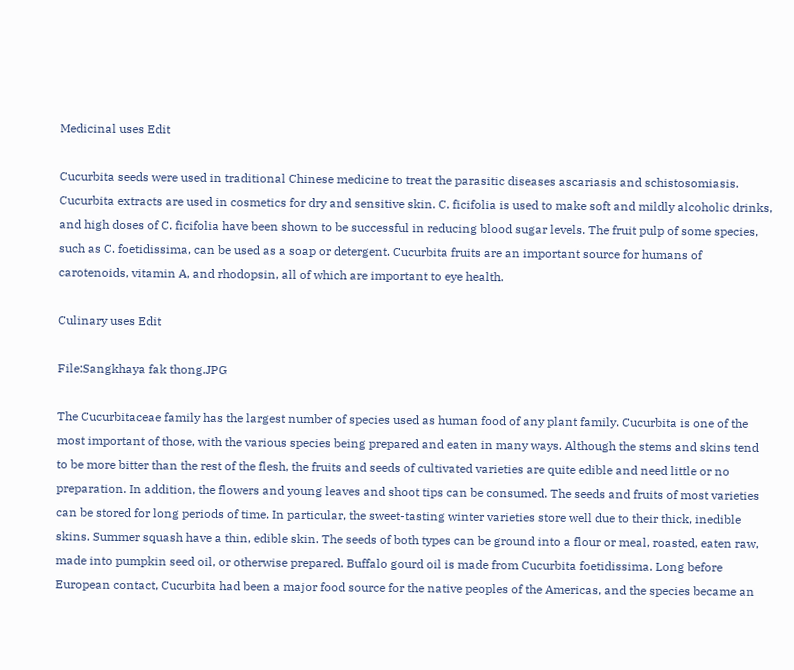Medicinal uses Edit

Cucurbita seeds were used in traditional Chinese medicine to treat the parasitic diseases ascariasis and schistosomiasis. Cucurbita extracts are used in cosmetics for dry and sensitive skin. C. ficifolia is used to make soft and mildly alcoholic drinks, and high doses of C. ficifolia have been shown to be successful in reducing blood sugar levels. The fruit pulp of some species, such as C. foetidissima, can be used as a soap or detergent. Cucurbita fruits are an important source for humans of carotenoids, vitamin A, and rhodopsin, all of which are important to eye health.

Culinary uses Edit

File:Sangkhaya fak thong.JPG

The Cucurbitaceae family has the largest number of species used as human food of any plant family. Cucurbita is one of the most important of those, with the various species being prepared and eaten in many ways. Although the stems and skins tend to be more bitter than the rest of the flesh, the fruits and seeds of cultivated varieties are quite edible and need little or no preparation. In addition, the flowers and young leaves and shoot tips can be consumed. The seeds and fruits of most varieties can be stored for long periods of time. In particular, the sweet-tasting winter varieties store well due to their thick, inedible skins. Summer squash have a thin, edible skin. The seeds of both types can be ground into a flour or meal, roasted, eaten raw, made into pumpkin seed oil, or otherwise prepared. Buffalo gourd oil is made from Cucurbita foetidissima. Long before European contact, Cucurbita had been a major food source for the native peoples of the Americas, and the species became an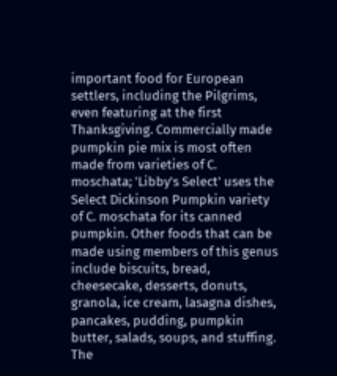important food for European settlers, including the Pilgrims, even featuring at the first Thanksgiving. Commercially made pumpkin pie mix is most often made from varieties of C. moschata; 'Libby's Select' uses the Select Dickinson Pumpkin variety of C. moschata for its canned pumpkin. Other foods that can be made using members of this genus include biscuits, bread, cheesecake, desserts, donuts, granola, ice cream, lasagna dishes, pancakes, pudding, pumpkin butter, salads, soups, and stuffing. The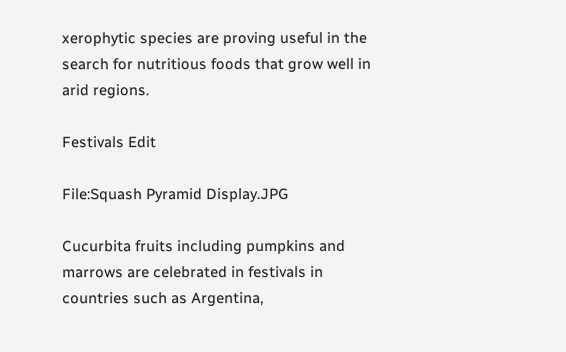xerophytic species are proving useful in the search for nutritious foods that grow well in arid regions.

Festivals Edit

File:Squash Pyramid Display.JPG

Cucurbita fruits including pumpkins and marrows are celebrated in festivals in countries such as Argentina,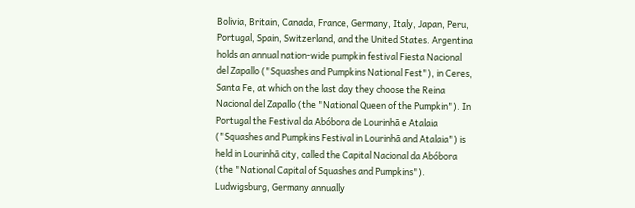Bolivia, Britain, Canada, France, Germany, Italy, Japan, Peru, Portugal, Spain, Switzerland, and the United States. Argentina holds an annual nation-wide pumpkin festival Fiesta Nacional del Zapallo ("Squashes and Pumpkins National Fest"), in Ceres, Santa Fe, at which on the last day they choose the Reina Nacional del Zapallo (the "National Queen of the Pumpkin"). In Portugal the Festival da Abóbora de Lourinhã e Atalaia ("Squashes and Pumpkins Festival in Lourinhã and Atalaia") is held in Lourinhã city, called the Capital Nacional da Abóbora (the "National Capital of Squashes and Pumpkins"). Ludwigsburg, Germany annually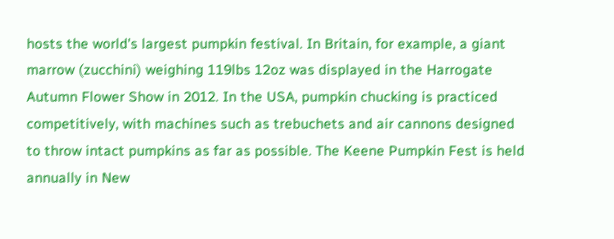hosts the world's largest pumpkin festival. In Britain, for example, a giant marrow (zucchini) weighing 119lbs 12oz was displayed in the Harrogate Autumn Flower Show in 2012. In the USA, pumpkin chucking is practiced competitively, with machines such as trebuchets and air cannons designed to throw intact pumpkins as far as possible. The Keene Pumpkin Fest is held annually in New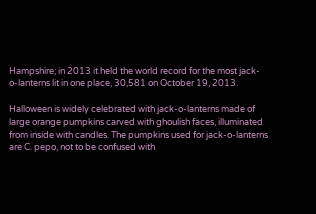Hampshire; in 2013 it held the world record for the most jack-o-lanterns lit in one place, 30,581 on October 19, 2013.

Halloween is widely celebrated with jack-o-lanterns made of large orange pumpkins carved with ghoulish faces, illuminated from inside with candles. The pumpkins used for jack-o-lanterns are C. pepo, not to be confused with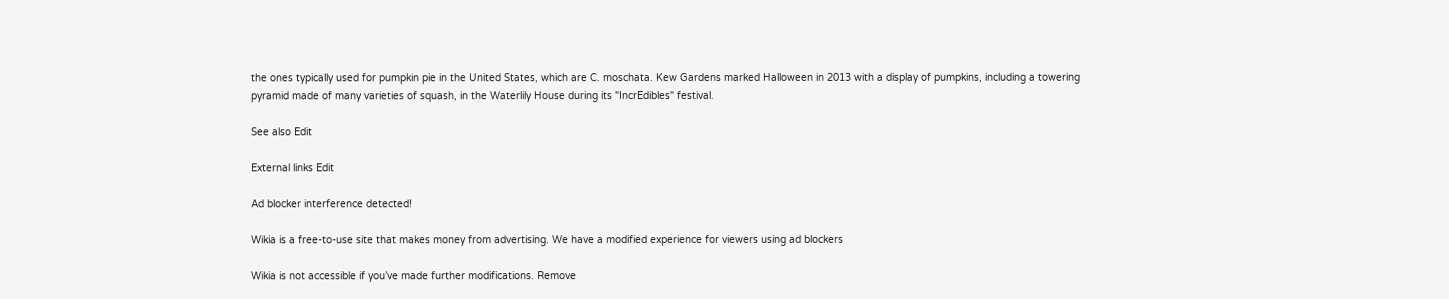the ones typically used for pumpkin pie in the United States, which are C. moschata. Kew Gardens marked Halloween in 2013 with a display of pumpkins, including a towering pyramid made of many varieties of squash, in the Waterlily House during its "IncrEdibles" festival.

See also Edit

External links Edit

Ad blocker interference detected!

Wikia is a free-to-use site that makes money from advertising. We have a modified experience for viewers using ad blockers

Wikia is not accessible if you’ve made further modifications. Remove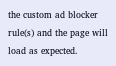the custom ad blocker rule(s) and the page will load as expected.